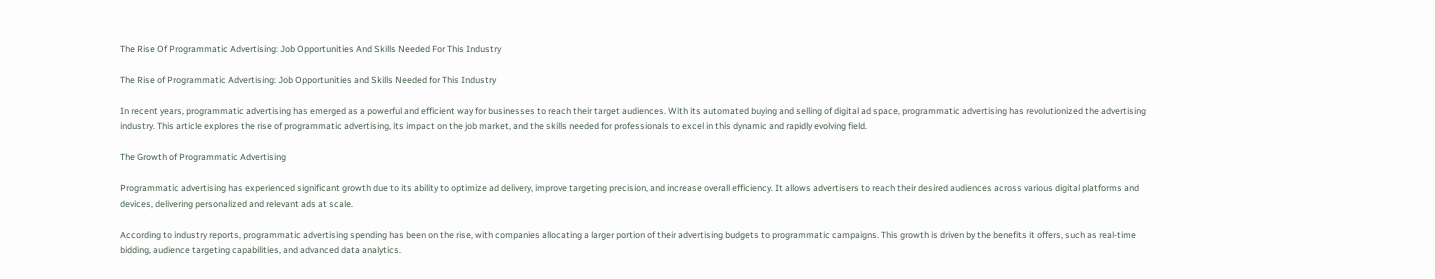The Rise Of Programmatic Advertising: Job Opportunities And Skills Needed For This Industry

The Rise of Programmatic Advertising: Job Opportunities and Skills Needed for This Industry

In recent years, programmatic advertising has emerged as a powerful and efficient way for businesses to reach their target audiences. With its automated buying and selling of digital ad space, programmatic advertising has revolutionized the advertising industry. This article explores the rise of programmatic advertising, its impact on the job market, and the skills needed for professionals to excel in this dynamic and rapidly evolving field.

The Growth of Programmatic Advertising

Programmatic advertising has experienced significant growth due to its ability to optimize ad delivery, improve targeting precision, and increase overall efficiency. It allows advertisers to reach their desired audiences across various digital platforms and devices, delivering personalized and relevant ads at scale.

According to industry reports, programmatic advertising spending has been on the rise, with companies allocating a larger portion of their advertising budgets to programmatic campaigns. This growth is driven by the benefits it offers, such as real-time bidding, audience targeting capabilities, and advanced data analytics.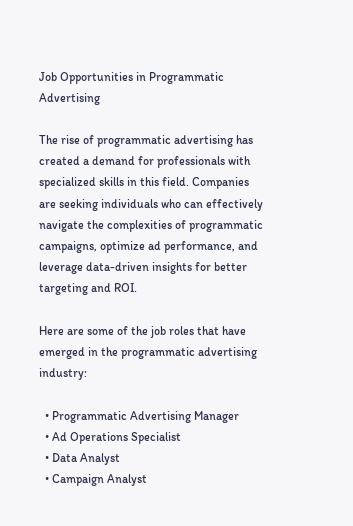Job Opportunities in Programmatic Advertising

The rise of programmatic advertising has created a demand for professionals with specialized skills in this field. Companies are seeking individuals who can effectively navigate the complexities of programmatic campaigns, optimize ad performance, and leverage data-driven insights for better targeting and ROI.

Here are some of the job roles that have emerged in the programmatic advertising industry:

  • Programmatic Advertising Manager
  • Ad Operations Specialist
  • Data Analyst
  • Campaign Analyst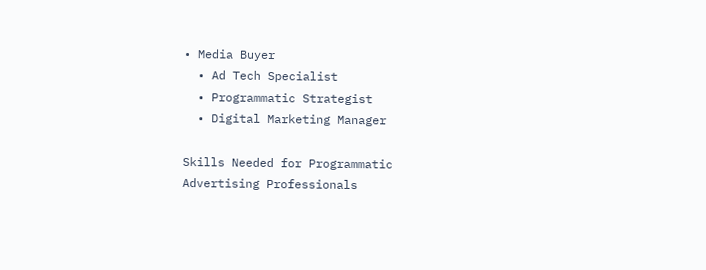• Media Buyer
  • Ad Tech Specialist
  • Programmatic Strategist
  • Digital Marketing Manager

Skills Needed for Programmatic Advertising Professionals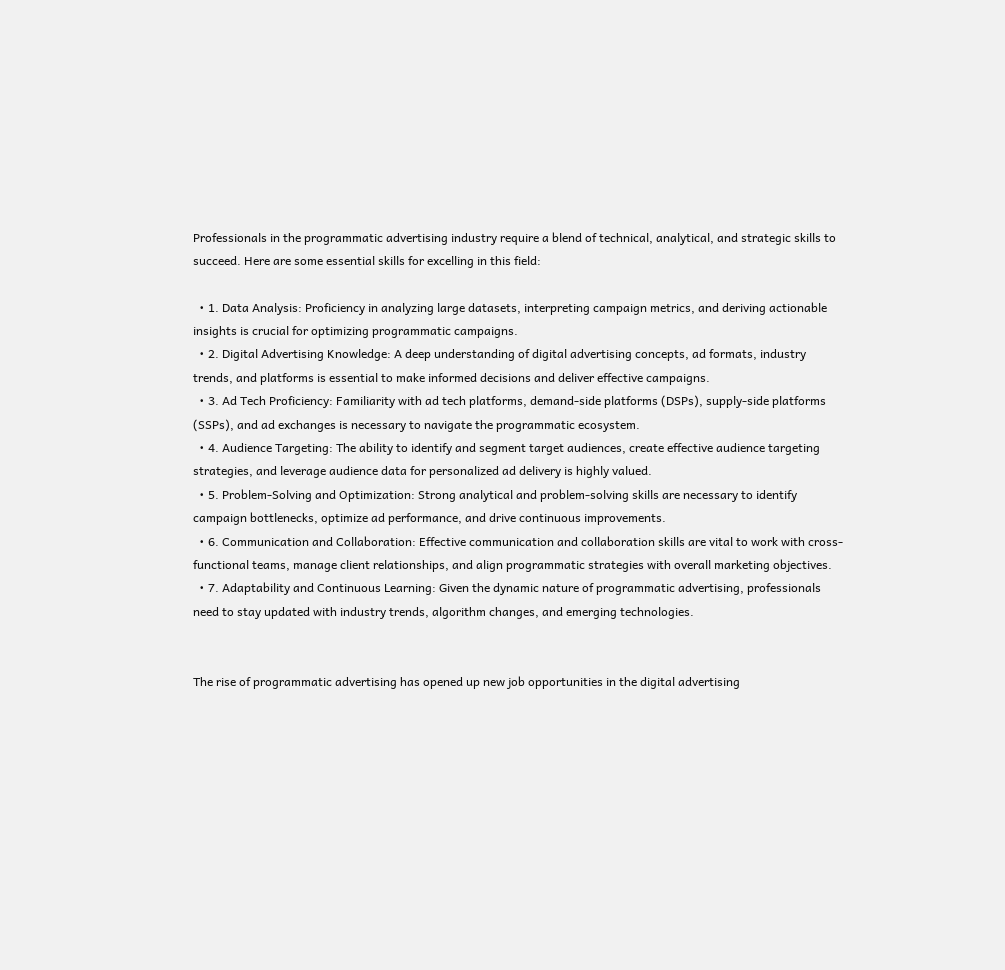Professionals in the programmatic advertising industry require a blend of technical, analytical, and strategic skills to succeed. Here are some essential skills for excelling in this field:

  • 1. Data Analysis: Proficiency in analyzing large datasets, interpreting campaign metrics, and deriving actionable insights is crucial for optimizing programmatic campaigns.
  • 2. Digital Advertising Knowledge: A deep understanding of digital advertising concepts, ad formats, industry trends, and platforms is essential to make informed decisions and deliver effective campaigns.
  • 3. Ad Tech Proficiency: Familiarity with ad tech platforms, demand-side platforms (DSPs), supply-side platforms (SSPs), and ad exchanges is necessary to navigate the programmatic ecosystem.
  • 4. Audience Targeting: The ability to identify and segment target audiences, create effective audience targeting strategies, and leverage audience data for personalized ad delivery is highly valued.
  • 5. Problem-Solving and Optimization: Strong analytical and problem-solving skills are necessary to identify campaign bottlenecks, optimize ad performance, and drive continuous improvements.
  • 6. Communication and Collaboration: Effective communication and collaboration skills are vital to work with cross-functional teams, manage client relationships, and align programmatic strategies with overall marketing objectives.
  • 7. Adaptability and Continuous Learning: Given the dynamic nature of programmatic advertising, professionals need to stay updated with industry trends, algorithm changes, and emerging technologies.


The rise of programmatic advertising has opened up new job opportunities in the digital advertising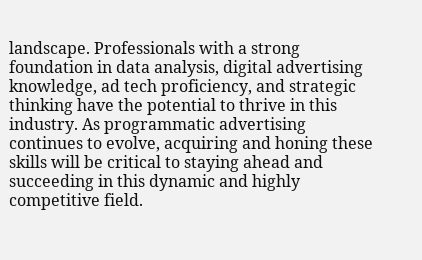landscape. Professionals with a strong foundation in data analysis, digital advertising knowledge, ad tech proficiency, and strategic thinking have the potential to thrive in this industry. As programmatic advertising continues to evolve, acquiring and honing these skills will be critical to staying ahead and succeeding in this dynamic and highly competitive field.